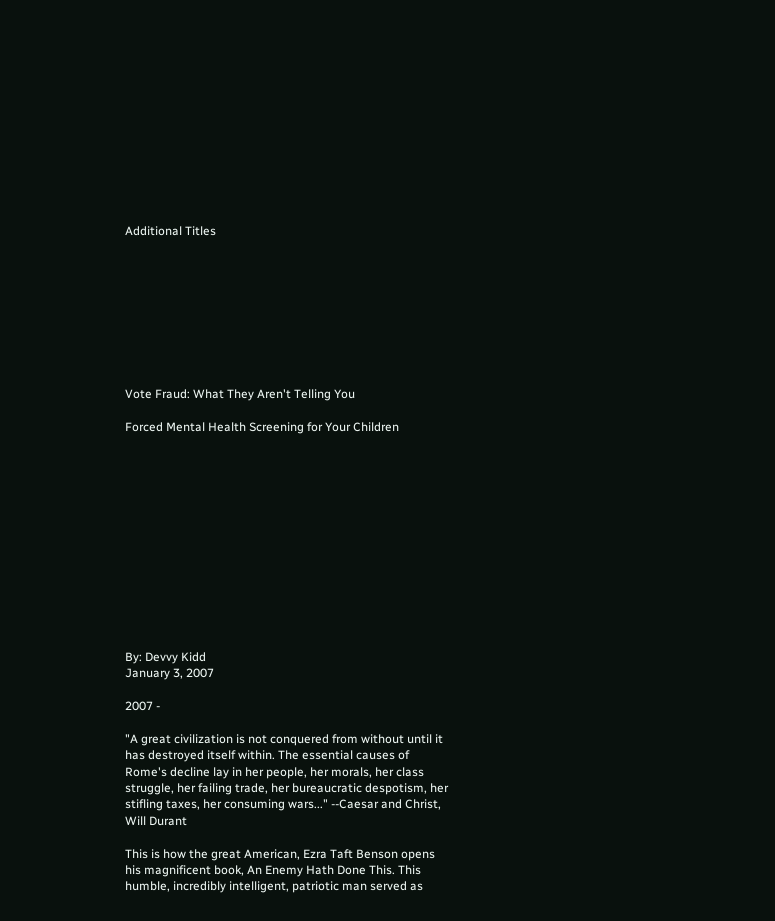Additional Titles









Vote Fraud: What They Aren't Telling You

Forced Mental Health Screening for Your Children













By: Devvy Kidd
January 3, 2007

2007 -

"A great civilization is not conquered from without until it has destroyed itself within. The essential causes of Rome's decline lay in her people, her morals, her class struggle, her failing trade, her bureaucratic despotism, her stifling taxes, her consuming wars..." --Caesar and Christ, Will Durant

This is how the great American, Ezra Taft Benson opens his magnificent book, An Enemy Hath Done This. This humble, incredibly intelligent, patriotic man served as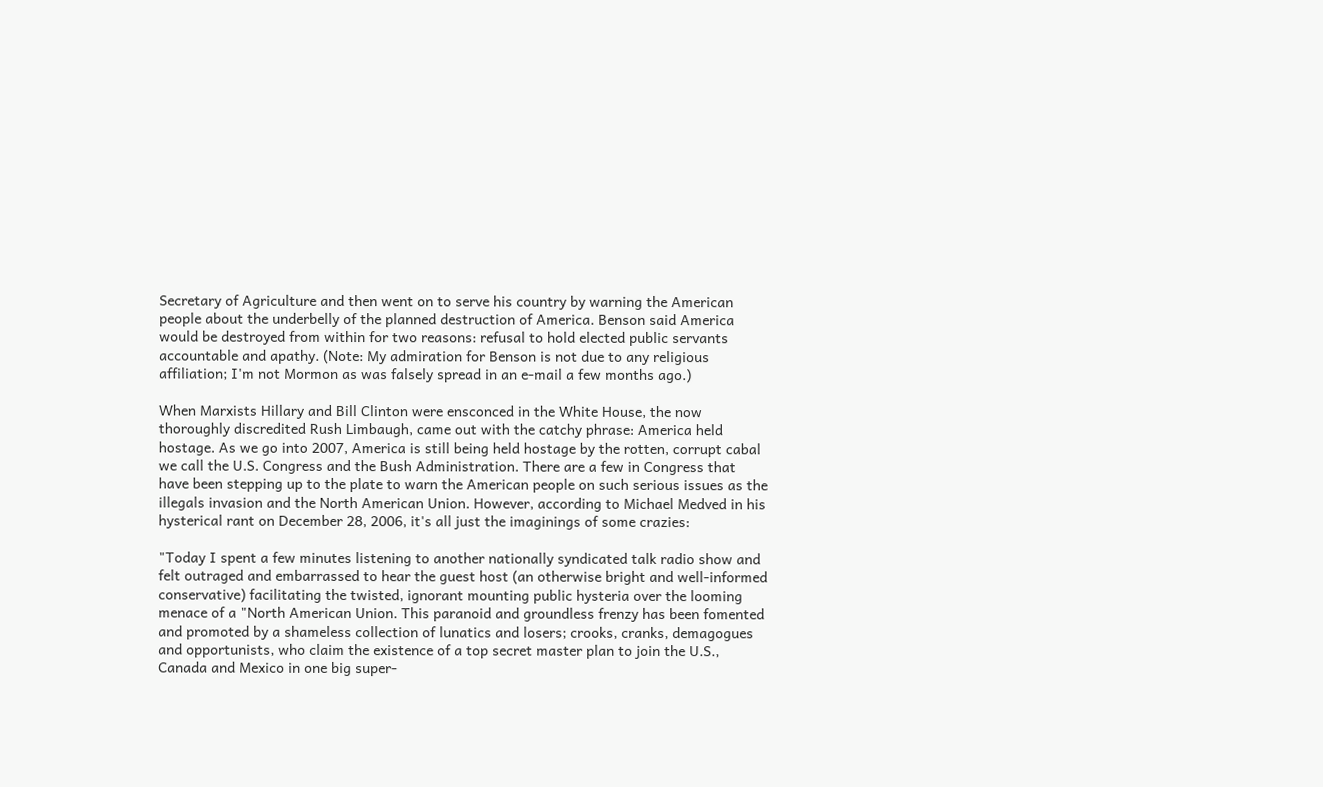Secretary of Agriculture and then went on to serve his country by warning the American people about the underbelly of the planned destruction of America. Benson said America would be destroyed from within for two reasons: refusal to hold elected public servants accountable and apathy. (Note: My admiration for Benson is not due to any religious affiliation; I'm not Mormon as was falsely spread in an e-mail a few months ago.)

When Marxists Hillary and Bill Clinton were ensconced in the White House, the now thoroughly discredited Rush Limbaugh, came out with the catchy phrase: America held hostage. As we go into 2007, America is still being held hostage by the rotten, corrupt cabal we call the U.S. Congress and the Bush Administration. There are a few in Congress that have been stepping up to the plate to warn the American people on such serious issues as the illegals invasion and the North American Union. However, according to Michael Medved in his hysterical rant on December 28, 2006, it's all just the imaginings of some crazies:

"Today I spent a few minutes listening to another nationally syndicated talk radio show and felt outraged and embarrassed to hear the guest host (an otherwise bright and well-informed conservative) facilitating the twisted, ignorant mounting public hysteria over the looming menace of a "North American Union. This paranoid and groundless frenzy has been fomented and promoted by a shameless collection of lunatics and losers; crooks, cranks, demagogues and opportunists, who claim the existence of a top secret master plan to join the U.S., Canada and Mexico in one big super-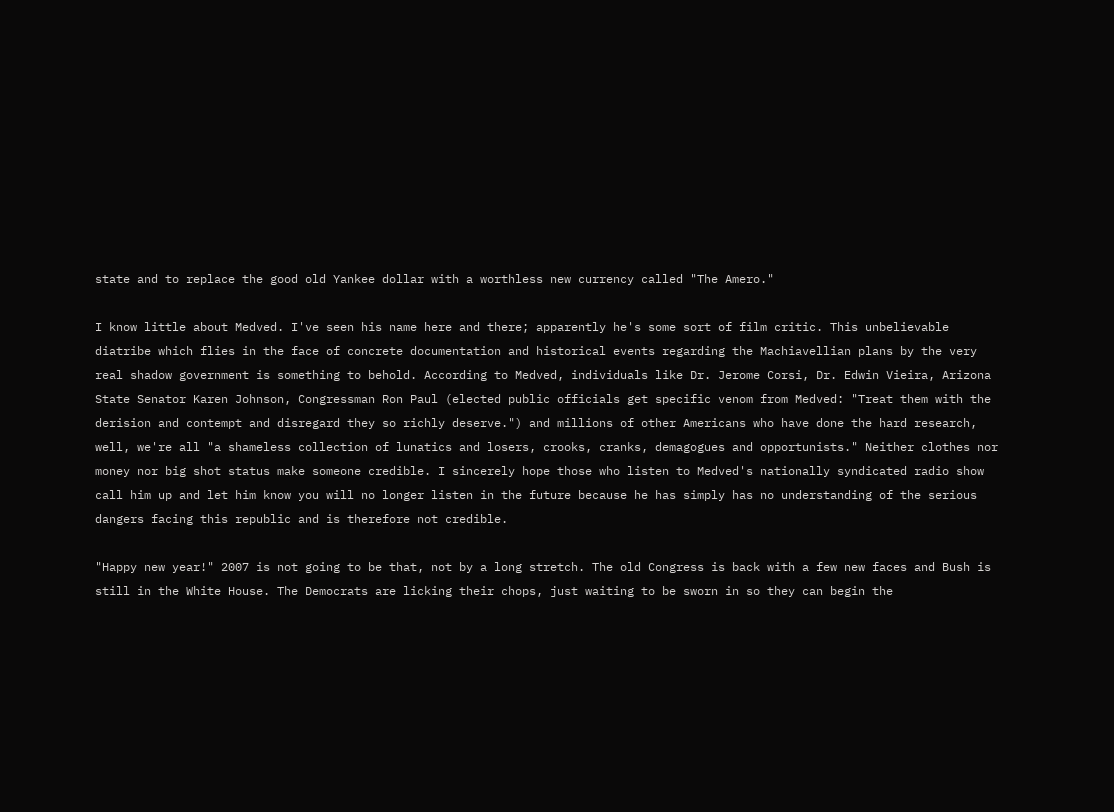state and to replace the good old Yankee dollar with a worthless new currency called "The Amero."

I know little about Medved. I've seen his name here and there; apparently he's some sort of film critic. This unbelievable diatribe which flies in the face of concrete documentation and historical events regarding the Machiavellian plans by the very real shadow government is something to behold. According to Medved, individuals like Dr. Jerome Corsi, Dr. Edwin Vieira, Arizona State Senator Karen Johnson, Congressman Ron Paul (elected public officials get specific venom from Medved: "Treat them with the derision and contempt and disregard they so richly deserve.") and millions of other Americans who have done the hard research, well, we're all "a shameless collection of lunatics and losers, crooks, cranks, demagogues and opportunists." Neither clothes nor money nor big shot status make someone credible. I sincerely hope those who listen to Medved's nationally syndicated radio show call him up and let him know you will no longer listen in the future because he has simply has no understanding of the serious dangers facing this republic and is therefore not credible.

"Happy new year!" 2007 is not going to be that, not by a long stretch. The old Congress is back with a few new faces and Bush is still in the White House. The Democrats are licking their chops, just waiting to be sworn in so they can begin the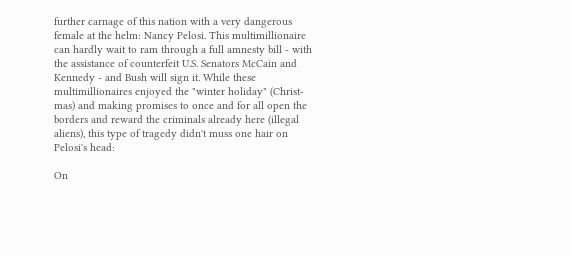further carnage of this nation with a very dangerous female at the helm: Nancy Pelosi. This multimillionaire can hardly wait to ram through a full amnesty bill - with the assistance of counterfeit U.S. Senators McCain and Kennedy - and Bush will sign it. While these multimillionaires enjoyed the "winter holiday" (Christ-mas) and making promises to once and for all open the borders and reward the criminals already here (illegal aliens), this type of tragedy didn't muss one hair on Pelosi's head:

On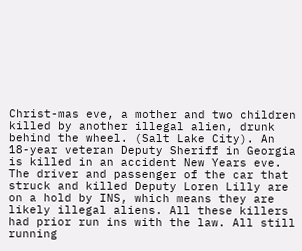Christ-mas eve, a mother and two children killed by another illegal alien, drunk behind the wheel. (Salt Lake City). An 18-year veteran Deputy Sheriff in Georgia is killed in an accident New Years eve. The driver and passenger of the car that struck and killed Deputy Loren Lilly are on a hold by INS, which means they are likely illegal aliens. All these killers had prior run ins with the law. All still running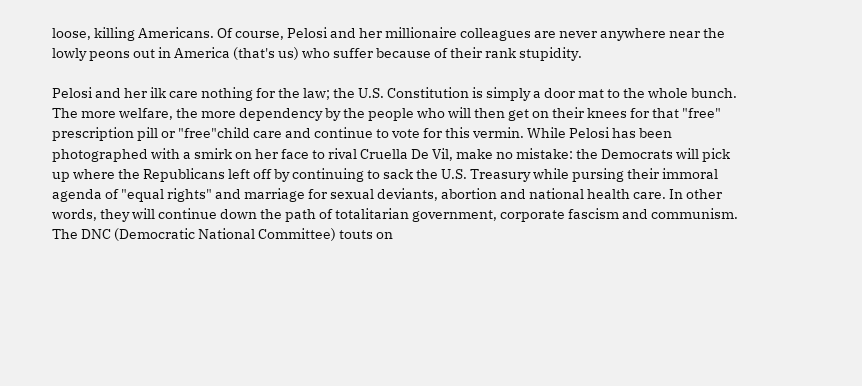loose, killing Americans. Of course, Pelosi and her millionaire colleagues are never anywhere near the lowly peons out in America (that's us) who suffer because of their rank stupidity.

Pelosi and her ilk care nothing for the law; the U.S. Constitution is simply a door mat to the whole bunch. The more welfare, the more dependency by the people who will then get on their knees for that "free" prescription pill or "free"child care and continue to vote for this vermin. While Pelosi has been photographed with a smirk on her face to rival Cruella De Vil, make no mistake: the Democrats will pick up where the Republicans left off by continuing to sack the U.S. Treasury while pursing their immoral agenda of "equal rights" and marriage for sexual deviants, abortion and national health care. In other words, they will continue down the path of totalitarian government, corporate fascism and communism. The DNC (Democratic National Committee) touts on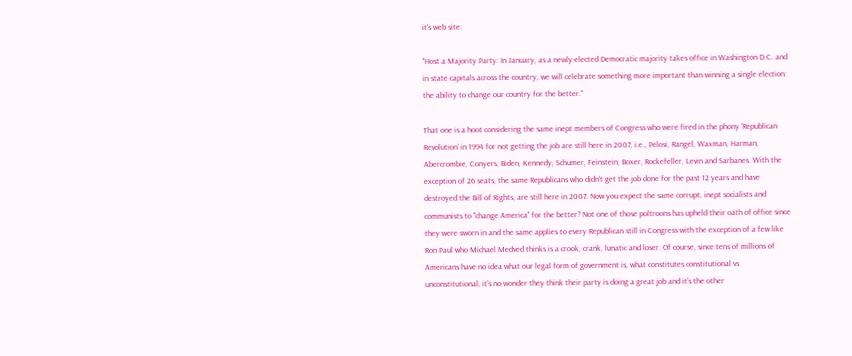it's web site:

"Host a Majority Party: In January, as a newly-elected Democratic majority takes office in Washington D.C. and in state capitals across the country, we will celebrate something more important than winning a single election: the ability to change our country for the better."

That one is a hoot considering the same inept members of Congress who were fired in the phony 'Republican Revolution' in 1994 for not getting the job are still here in 2007, i.e., Pelosi, Rangel, Waxman, Harman, Abercrombie, Conyers, Biden, Kennedy, Schumer, Feinstein, Boxer, Rockefeller, Levin and Sarbanes. With the exception of 26 seats, the same Republicans who didn't get the job done for the past 12 years and have destroyed the Bill of Rights, are still here in 2007. Now you expect the same corrupt, inept socialists and communists to "change America" for the better? Not one of those poltroons has upheld their oath of office since they were sworn in and the same applies to every Republican still in Congress with the exception of a few like Ron Paul who Michael Medved thinks is a crook, crank, lunatic and loser. Of course, since tens of millions of Americans have no idea what our legal form of government is, what constitutes constitutional vs unconstitutional, it's no wonder they think their party is doing a great job and it's the other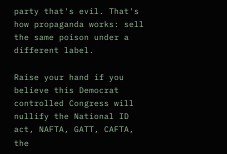party that's evil. That's how propaganda works: sell the same poison under a different label.

Raise your hand if you believe this Democrat controlled Congress will nullify the National ID act, NAFTA, GATT, CAFTA, the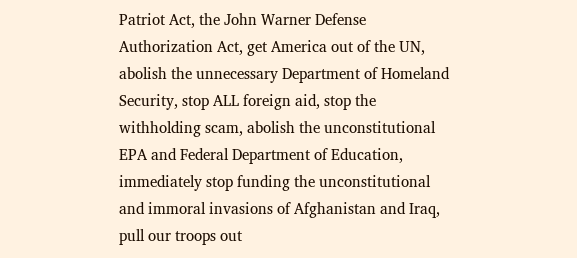Patriot Act, the John Warner Defense Authorization Act, get America out of the UN, abolish the unnecessary Department of Homeland Security, stop ALL foreign aid, stop the withholding scam, abolish the unconstitutional EPA and Federal Department of Education, immediately stop funding the unconstitutional and immoral invasions of Afghanistan and Iraq, pull our troops out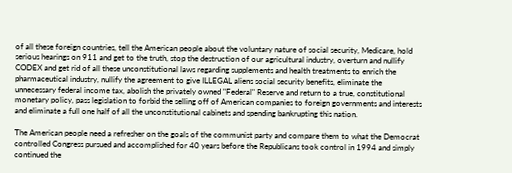of all these foreign countries, tell the American people about the voluntary nature of social security, Medicare, hold serious hearings on 911 and get to the truth, stop the destruction of our agricultural industry, overturn and nullify CODEX and get rid of all these unconstitutional laws regarding supplements and health treatments to enrich the pharmaceutical industry, nullify the agreement to give ILLEGAL aliens social security benefits, eliminate the unnecessary federal income tax, abolish the privately owned "Federal" Reserve and return to a true, constitutional monetary policy, pass legislation to forbid the selling off of American companies to foreign governments and interests and eliminate a full one half of all the unconstitutional cabinets and spending bankrupting this nation.

The American people need a refresher on the goals of the communist party and compare them to what the Democrat controlled Congress pursued and accomplished for 40 years before the Republicans took control in 1994 and simply continued the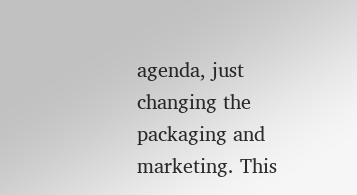agenda, just changing the packaging and marketing. This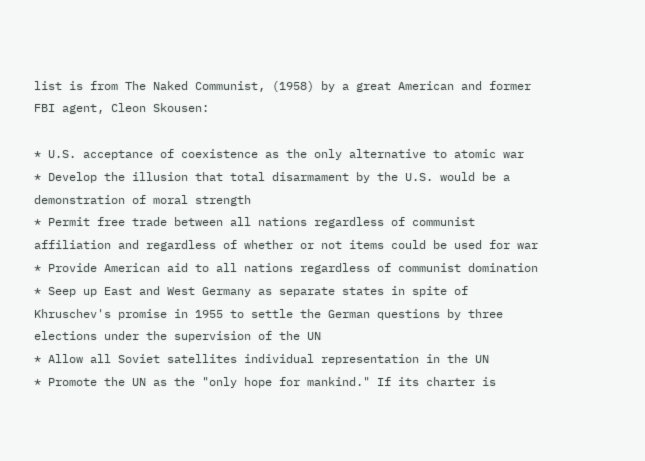list is from The Naked Communist, (1958) by a great American and former FBI agent, Cleon Skousen:

* U.S. acceptance of coexistence as the only alternative to atomic war
* Develop the illusion that total disarmament by the U.S. would be a demonstration of moral strength
* Permit free trade between all nations regardless of communist affiliation and regardless of whether or not items could be used for war
* Provide American aid to all nations regardless of communist domination
* Seep up East and West Germany as separate states in spite of Khruschev's promise in 1955 to settle the German questions by three elections under the supervision of the UN
* Allow all Soviet satellites individual representation in the UN
* Promote the UN as the "only hope for mankind." If its charter is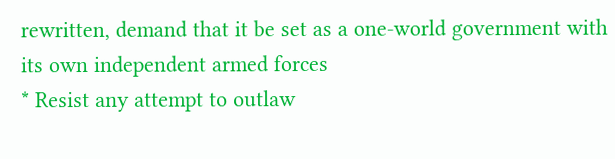rewritten, demand that it be set as a one-world government with its own independent armed forces
* Resist any attempt to outlaw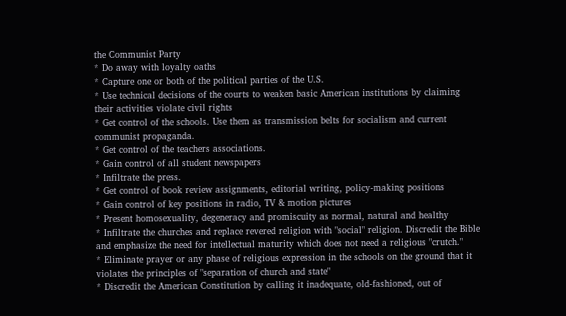the Communist Party
* Do away with loyalty oaths
* Capture one or both of the political parties of the U.S.
* Use technical decisions of the courts to weaken basic American institutions by claiming their activities violate civil rights
* Get control of the schools. Use them as transmission belts for socialism and current communist propaganda.
* Get control of the teachers associations.
* Gain control of all student newspapers
* Infiltrate the press.
* Get control of book review assignments, editorial writing, policy-making positions
* Gain control of key positions in radio, TV & motion pictures
* Present homosexuality, degeneracy and promiscuity as normal, natural and healthy
* Infiltrate the churches and replace revered religion with "social" religion. Discredit the Bible and emphasize the need for intellectual maturity which does not need a religious "crutch."
* Eliminate prayer or any phase of religious expression in the schools on the ground that it violates the principles of "separation of church and state"
* Discredit the American Constitution by calling it inadequate, old-fashioned, out of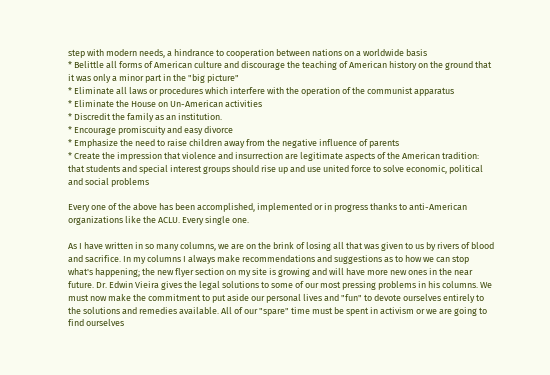step with modern needs, a hindrance to cooperation between nations on a worldwide basis
* Belittle all forms of American culture and discourage the teaching of American history on the ground that it was only a minor part in the "big picture"
* Eliminate all laws or procedures which interfere with the operation of the communist apparatus
* Eliminate the House on Un-American activities
* Discredit the family as an institution.
* Encourage promiscuity and easy divorce
* Emphasize the need to raise children away from the negative influence of parents
* Create the impression that violence and insurrection are legitimate aspects of the American tradition: that students and special interest groups should rise up and use united force to solve economic, political and social problems

Every one of the above has been accomplished, implemented or in progress thanks to anti-American organizations like the ACLU. Every single one.

As I have written in so many columns, we are on the brink of losing all that was given to us by rivers of blood and sacrifice. In my columns I always make recommendations and suggestions as to how we can stop what's happening; the new flyer section on my site is growing and will have more new ones in the near future. Dr. Edwin Vieira gives the legal solutions to some of our most pressing problems in his columns. We must now make the commitment to put aside our personal lives and "fun" to devote ourselves entirely to the solutions and remedies available. All of our "spare" time must be spent in activism or we are going to find ourselves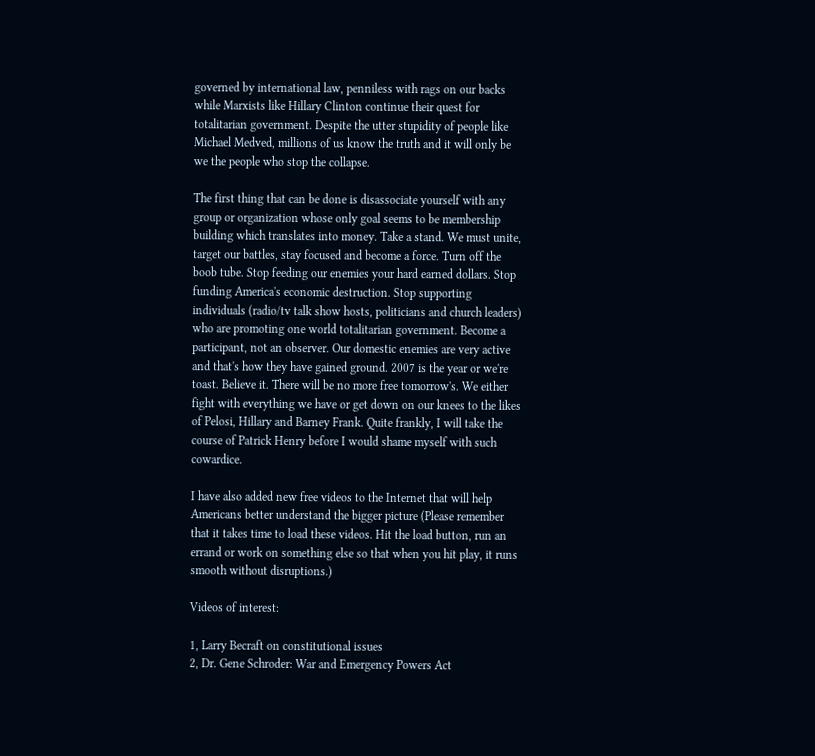governed by international law, penniless with rags on our backs while Marxists like Hillary Clinton continue their quest for totalitarian government. Despite the utter stupidity of people like Michael Medved, millions of us know the truth and it will only be we the people who stop the collapse.

The first thing that can be done is disassociate yourself with any group or organization whose only goal seems to be membership building which translates into money. Take a stand. We must unite, target our battles, stay focused and become a force. Turn off the boob tube. Stop feeding our enemies your hard earned dollars. Stop funding America's economic destruction. Stop supporting individuals (radio/tv talk show hosts, politicians and church leaders) who are promoting one world totalitarian government. Become a participant, not an observer. Our domestic enemies are very active and that's how they have gained ground. 2007 is the year or we're toast. Believe it. There will be no more free tomorrow's. We either fight with everything we have or get down on our knees to the likes of Pelosi, Hillary and Barney Frank. Quite frankly, I will take the course of Patrick Henry before I would shame myself with such cowardice.

I have also added new free videos to the Internet that will help Americans better understand the bigger picture (Please remember that it takes time to load these videos. Hit the load button, run an errand or work on something else so that when you hit play, it runs smooth without disruptions.)

Videos of interest:

1, Larry Becraft on constitutional issues
2, Dr. Gene Schroder: War and Emergency Powers Act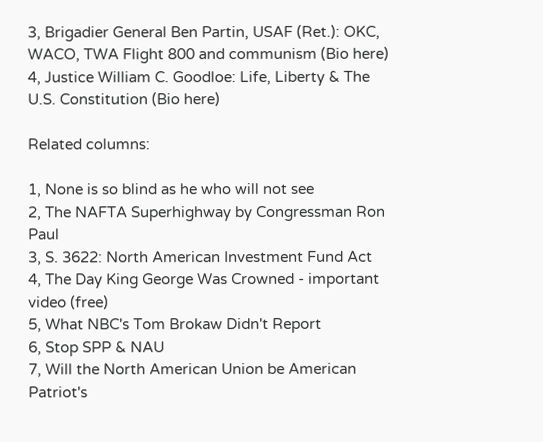3, Brigadier General Ben Partin, USAF (Ret.): OKC, WACO, TWA Flight 800 and communism (Bio here)
4, Justice William C. Goodloe: Life, Liberty & The U.S. Constitution (Bio here)

Related columns:

1, None is so blind as he who will not see
2, The NAFTA Superhighway by Congressman Ron Paul
3, S. 3622: North American Investment Fund Act
4, The Day King George Was Crowned - important video (free)
5, What NBC's Tom Brokaw Didn't Report
6, Stop SPP & NAU
7, Will the North American Union be American Patriot's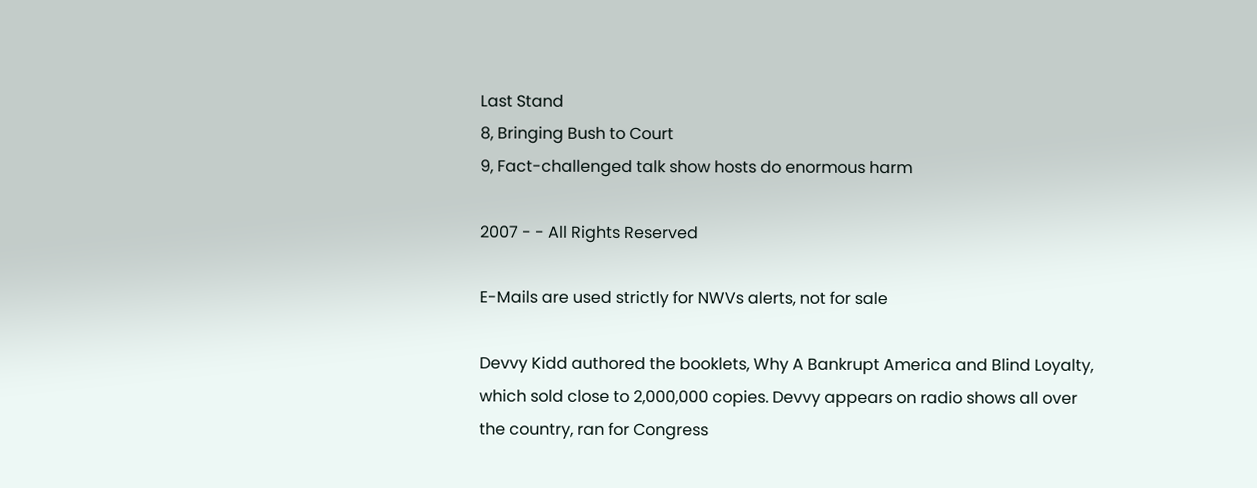Last Stand
8, Bringing Bush to Court
9, Fact-challenged talk show hosts do enormous harm

2007 - - All Rights Reserved

E-Mails are used strictly for NWVs alerts, not for sale

Devvy Kidd authored the booklets, Why A Bankrupt America and Blind Loyalty, which sold close to 2,000,000 copies. Devvy appears on radio shows all over the country, ran for Congress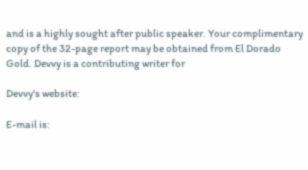and is a highly sought after public speaker. Your complimentary copy of the 32-page report may be obtained from El Dorado Gold. Devvy is a contributing writer for

Devvy's website:

E-mail is: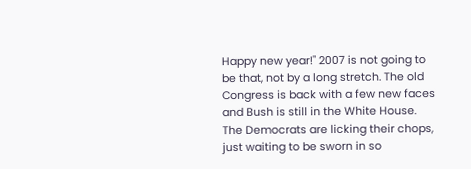Happy new year!" 2007 is not going to be that, not by a long stretch. The old Congress is back with a few new faces and Bush is still in the White House. The Democrats are licking their chops, just waiting to be sworn in so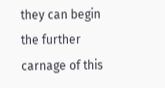they can begin the further carnage of this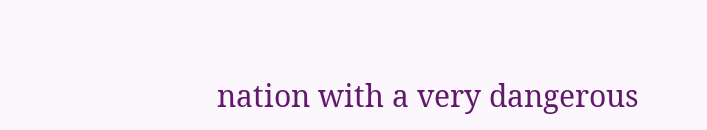nation with a very dangerous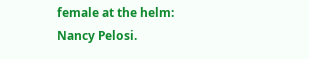female at the helm: Nancy Pelosi.